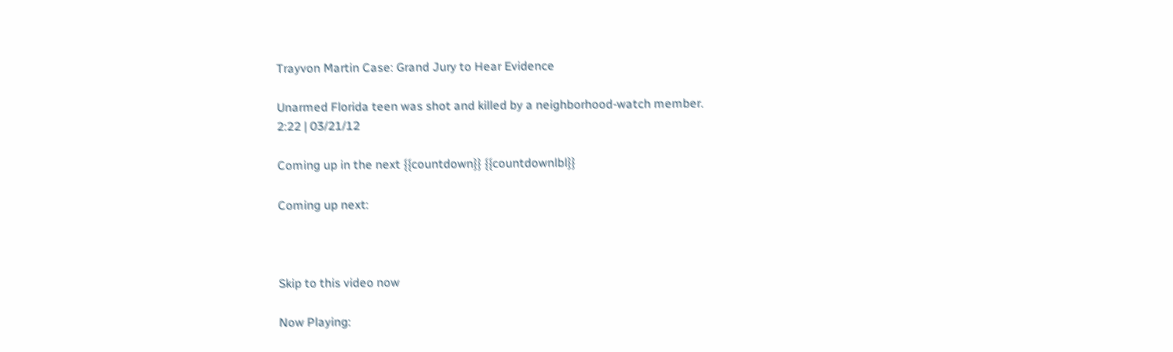Trayvon Martin Case: Grand Jury to Hear Evidence

Unarmed Florida teen was shot and killed by a neighborhood-watch member.
2:22 | 03/21/12

Coming up in the next {{countdown}} {{countdownlbl}}

Coming up next:



Skip to this video now

Now Playing: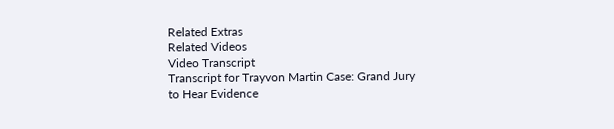Related Extras
Related Videos
Video Transcript
Transcript for Trayvon Martin Case: Grand Jury to Hear Evidence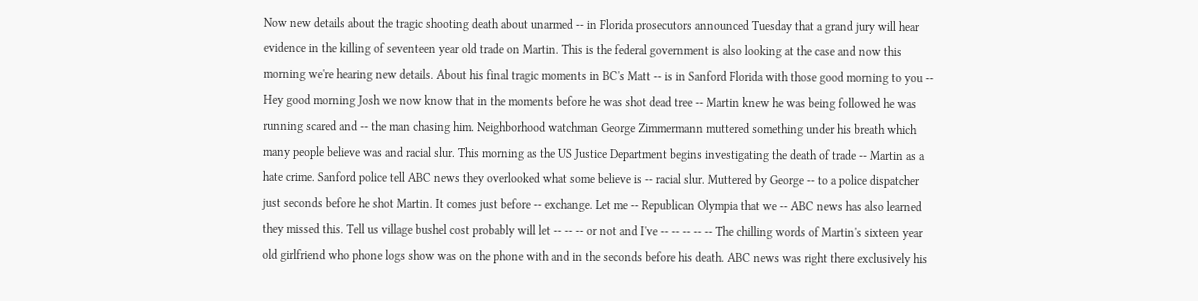Now new details about the tragic shooting death about unarmed -- in Florida prosecutors announced Tuesday that a grand jury will hear evidence in the killing of seventeen year old trade on Martin. This is the federal government is also looking at the case and now this morning we're hearing new details. About his final tragic moments in BC's Matt -- is in Sanford Florida with those good morning to you -- Hey good morning Josh we now know that in the moments before he was shot dead tree -- Martin knew he was being followed he was running scared and -- the man chasing him. Neighborhood watchman George Zimmermann muttered something under his breath which many people believe was and racial slur. This morning as the US Justice Department begins investigating the death of trade -- Martin as a hate crime. Sanford police tell ABC news they overlooked what some believe is -- racial slur. Muttered by George -- to a police dispatcher just seconds before he shot Martin. It comes just before -- exchange. Let me -- Republican Olympia that we -- ABC news has also learned they missed this. Tell us village bushel cost probably will let -- -- -- or not and I've -- -- -- -- -- The chilling words of Martin's sixteen year old girlfriend who phone logs show was on the phone with and in the seconds before his death. ABC news was right there exclusively his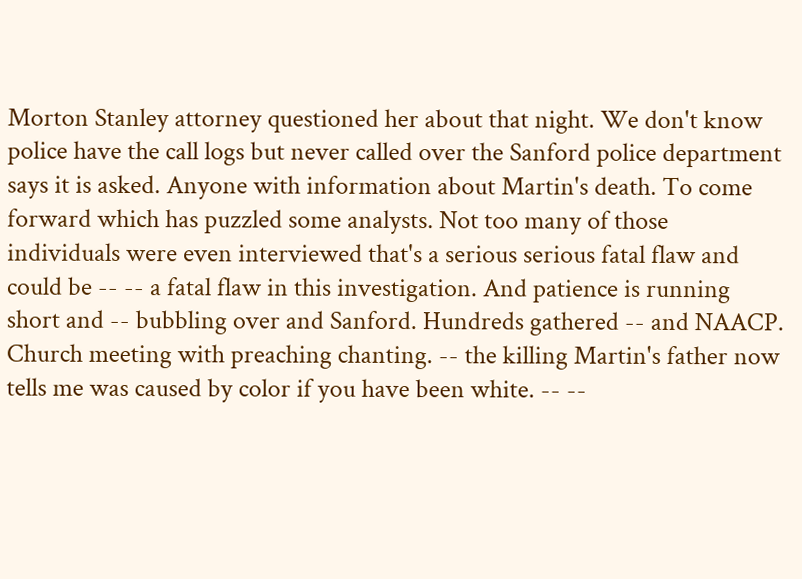Morton Stanley attorney questioned her about that night. We don't know police have the call logs but never called over the Sanford police department says it is asked. Anyone with information about Martin's death. To come forward which has puzzled some analysts. Not too many of those individuals were even interviewed that's a serious serious fatal flaw and could be -- -- a fatal flaw in this investigation. And patience is running short and -- bubbling over and Sanford. Hundreds gathered -- and NAACP. Church meeting with preaching chanting. -- the killing Martin's father now tells me was caused by color if you have been white. -- --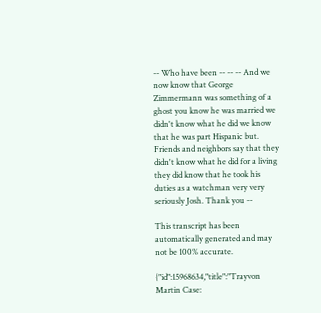-- Who have been -- -- -- And we now know that George Zimmermann was something of a ghost you know he was married we didn't know what he did we know that he was part Hispanic but. Friends and neighbors say that they didn't know what he did for a living they did know that he took his duties as a watchman very very seriously Josh. Thank you --

This transcript has been automatically generated and may not be 100% accurate.

{"id":15968634,"title":"Trayvon Martin Case: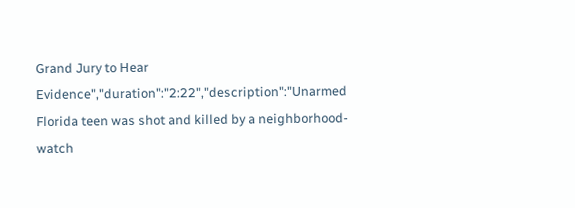Grand Jury to Hear Evidence","duration":"2:22","description":"Unarmed Florida teen was shot and killed by a neighborhood-watch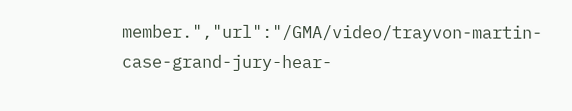member.","url":"/GMA/video/trayvon-martin-case-grand-jury-hear-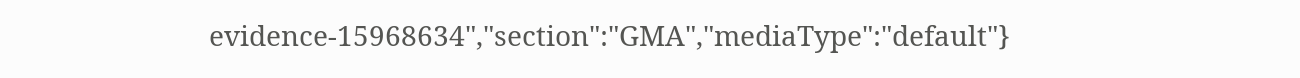evidence-15968634","section":"GMA","mediaType":"default"}